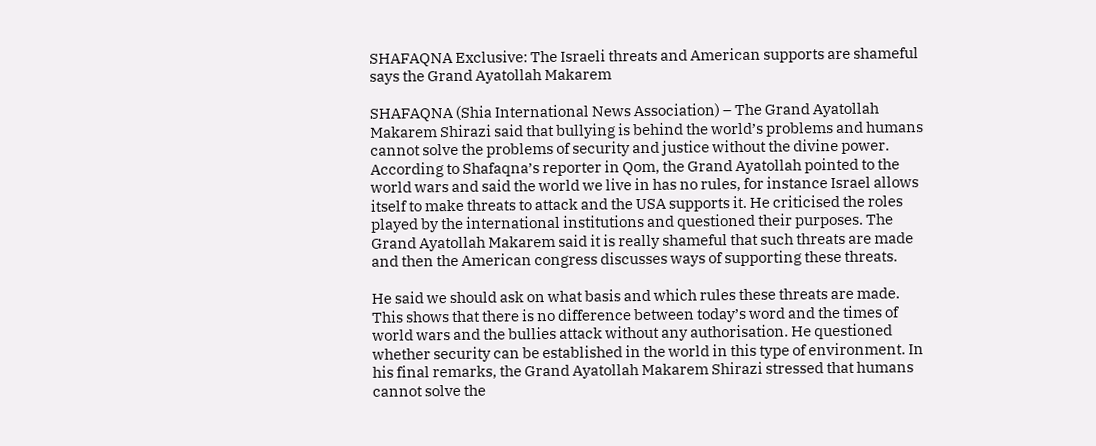SHAFAQNA Exclusive: The Israeli threats and American supports are shameful says the Grand Ayatollah Makarem

SHAFAQNA (Shia International News Association) – The Grand Ayatollah Makarem Shirazi said that bullying is behind the world’s problems and humans cannot solve the problems of security and justice without the divine power. According to Shafaqna’s reporter in Qom, the Grand Ayatollah pointed to the world wars and said the world we live in has no rules, for instance Israel allows itself to make threats to attack and the USA supports it. He criticised the roles played by the international institutions and questioned their purposes. The Grand Ayatollah Makarem said it is really shameful that such threats are made and then the American congress discusses ways of supporting these threats.

He said we should ask on what basis and which rules these threats are made. This shows that there is no difference between today’s word and the times of world wars and the bullies attack without any authorisation. He questioned whether security can be established in the world in this type of environment. In his final remarks, the Grand Ayatollah Makarem Shirazi stressed that humans cannot solve the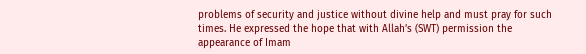problems of security and justice without divine help and must pray for such times. He expressed the hope that with Allah’s (SWT) permission the appearance of Imam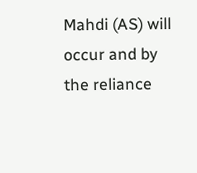Mahdi (AS) will occur and by the reliance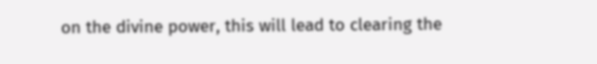on the divine power, this will lead to clearing the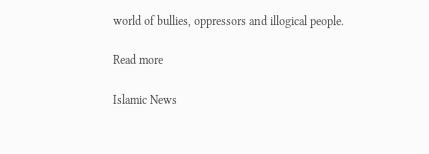world of bullies, oppressors and illogical people.

Read more

Islamic News